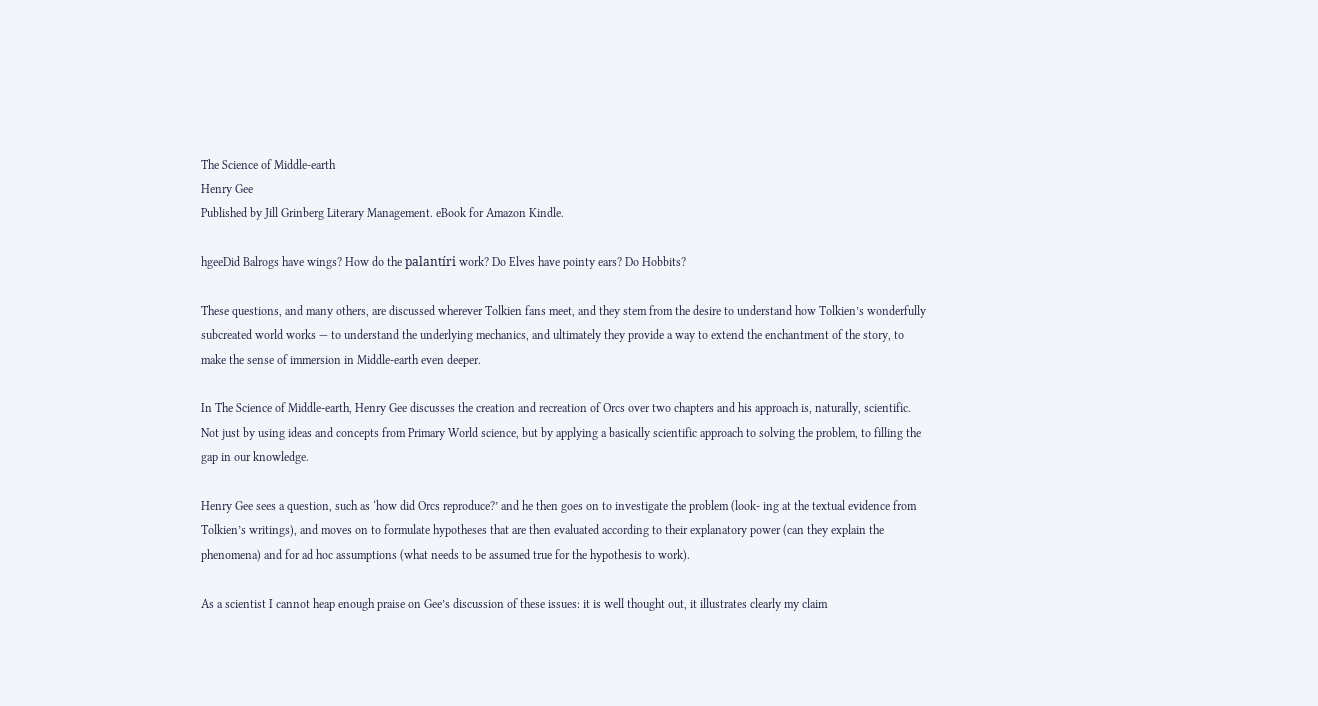The Science of Middle-earth
Henry Gee
Published by Jill Grinberg Literary Management. eBook for Amazon Kindle.

hgeeDid Balrogs have wings? How do the palantíri work? Do Elves have pointy ears? Do Hobbits?

These questions, and many others, are discussed wherever Tolkien fans meet, and they stem from the desire to understand how Tolkien’s wonderfully subcreated world works — to understand the underlying mechanics, and ultimately they provide a way to extend the enchantment of the story, to make the sense of immersion in Middle-earth even deeper.

In The Science of Middle-earth, Henry Gee discusses the creation and recreation of Orcs over two chapters and his approach is, naturally, scientific. Not just by using ideas and concepts from Primary World science, but by applying a basically scientific approach to solving the problem, to filling the gap in our knowledge.

Henry Gee sees a question, such as ‘how did Orcs reproduce?’ and he then goes on to investigate the problem (look- ing at the textual evidence from Tolkien’s writings), and moves on to formulate hypotheses that are then evaluated according to their explanatory power (can they explain the phenomena) and for ad hoc assumptions (what needs to be assumed true for the hypothesis to work).

As a scientist I cannot heap enough praise on Gee’s discussion of these issues: it is well thought out, it illustrates clearly my claim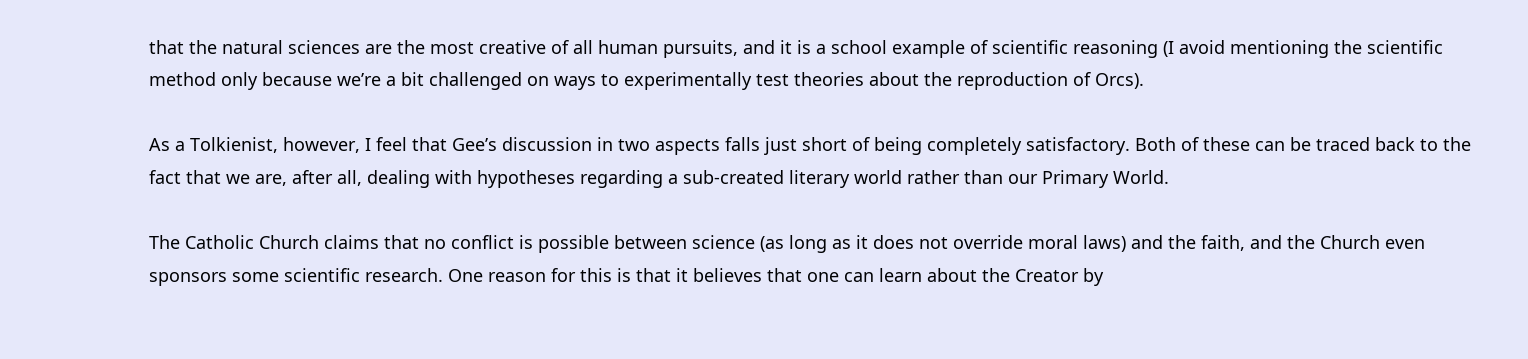that the natural sciences are the most creative of all human pursuits, and it is a school example of scientific reasoning (I avoid mentioning the scientific method only because we’re a bit challenged on ways to experimentally test theories about the reproduction of Orcs).

As a Tolkienist, however, I feel that Gee’s discussion in two aspects falls just short of being completely satisfactory. Both of these can be traced back to the fact that we are, after all, dealing with hypotheses regarding a sub-created literary world rather than our Primary World.

The Catholic Church claims that no conflict is possible between science (as long as it does not override moral laws) and the faith, and the Church even sponsors some scientific research. One reason for this is that it believes that one can learn about the Creator by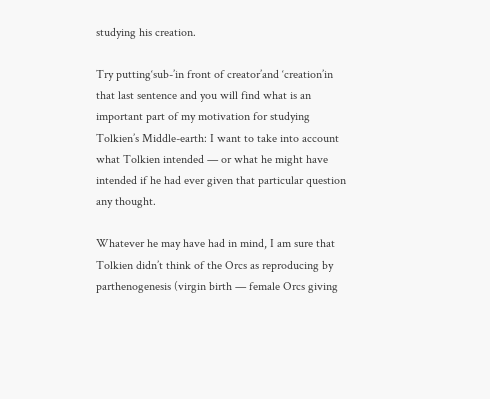studying his creation.

Try putting‘sub-’in front of creator’and ‘creation’in that last sentence and you will find what is an important part of my motivation for studying Tolkien’s Middle-earth: I want to take into account what Tolkien intended — or what he might have intended if he had ever given that particular question any thought.

Whatever he may have had in mind, I am sure that Tolkien didn’t think of the Orcs as reproducing by parthenogenesis (virgin birth — female Orcs giving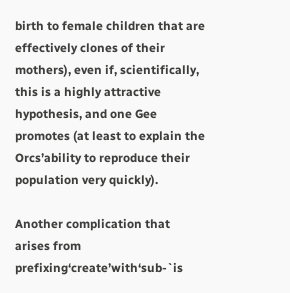birth to female children that are effectively clones of their mothers), even if, scientifically, this is a highly attractive hypothesis, and one Gee promotes (at least to explain the Orcs’ability to reproduce their population very quickly).

Another complication that arises from prefixing‘create’with‘sub-`is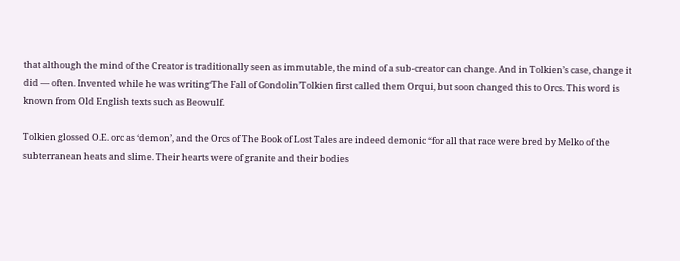that although the mind of the Creator is traditionally seen as immutable, the mind of a sub-creator can change. And in Tolkien’s case, change it did — often. Invented while he was writing‘The Fall of Gondolin’Tolkien first called them Orqui, but soon changed this to Orcs. This word is known from Old English texts such as Beowulf.

Tolkien glossed O.E. orc as ‘demon’, and the Orcs of The Book of Lost Tales are indeed demonic “for all that race were bred by Melko of the subterranean heats and slime. Their hearts were of granite and their bodies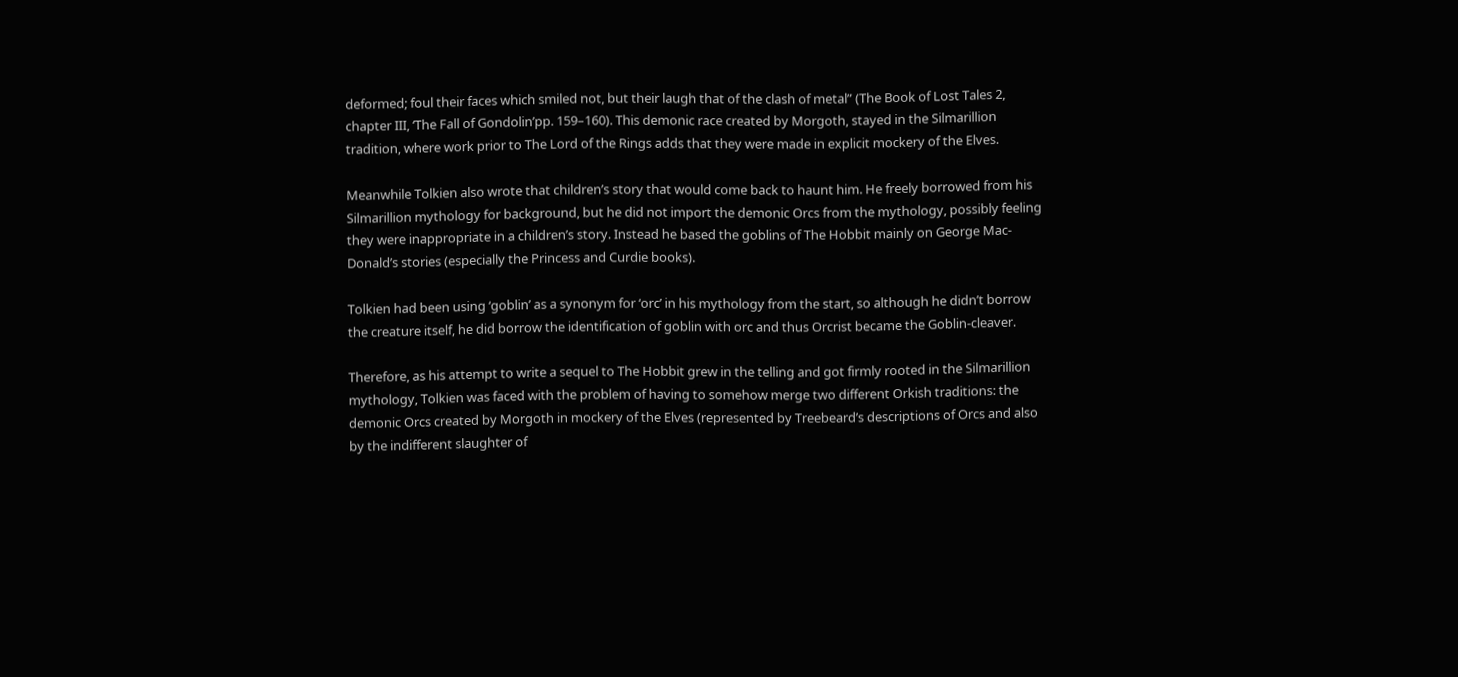deformed; foul their faces which smiled not, but their laugh that of the clash of metal” (The Book of Lost Tales 2, chapter III, ‘The Fall of Gondolin’pp. 159–160). This demonic race created by Morgoth, stayed in the Silmarillion tradition, where work prior to The Lord of the Rings adds that they were made in explicit mockery of the Elves.

Meanwhile Tolkien also wrote that children’s story that would come back to haunt him. He freely borrowed from his Silmarillion mythology for background, but he did not import the demonic Orcs from the mythology, possibly feeling they were inappropriate in a children’s story. Instead he based the goblins of The Hobbit mainly on George Mac-Donald’s stories (especially the Princess and Curdie books).

Tolkien had been using ‘goblin’ as a synonym for ‘orc’ in his mythology from the start, so although he didn’t borrow the creature itself, he did borrow the identification of goblin with orc and thus Orcrist became the Goblin-cleaver.

Therefore, as his attempt to write a sequel to The Hobbit grew in the telling and got firmly rooted in the Silmarillion mythology, Tolkien was faced with the problem of having to somehow merge two different Orkish traditions: the demonic Orcs created by Morgoth in mockery of the Elves (represented by Treebeard’s descriptions of Orcs and also by the indifferent slaughter of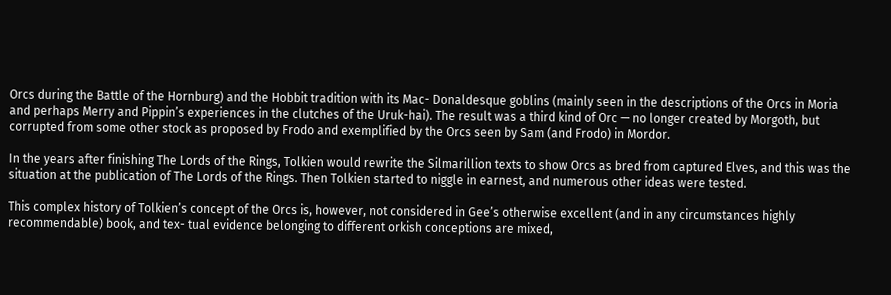Orcs during the Battle of the Hornburg) and the Hobbit tradition with its Mac- Donaldesque goblins (mainly seen in the descriptions of the Orcs in Moria and perhaps Merry and Pippin’s experiences in the clutches of the Uruk-hai). The result was a third kind of Orc — no longer created by Morgoth, but corrupted from some other stock as proposed by Frodo and exemplified by the Orcs seen by Sam (and Frodo) in Mordor.

In the years after finishing The Lords of the Rings, Tolkien would rewrite the Silmarillion texts to show Orcs as bred from captured Elves, and this was the situation at the publication of The Lords of the Rings. Then Tolkien started to niggle in earnest, and numerous other ideas were tested.

This complex history of Tolkien’s concept of the Orcs is, however, not considered in Gee’s otherwise excellent (and in any circumstances highly recommendable) book, and tex- tual evidence belonging to different orkish conceptions are mixed,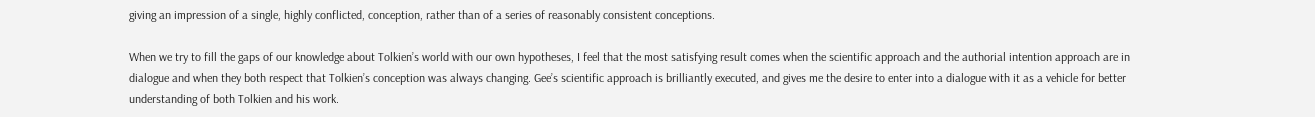giving an impression of a single, highly conflicted, conception, rather than of a series of reasonably consistent conceptions.

When we try to fill the gaps of our knowledge about Tolkien’s world with our own hypotheses, I feel that the most satisfying result comes when the scientific approach and the authorial intention approach are in dialogue and when they both respect that Tolkien’s conception was always changing. Gee’s scientific approach is brilliantly executed, and gives me the desire to enter into a dialogue with it as a vehicle for better understanding of both Tolkien and his work.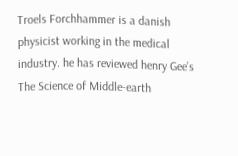Troels Forchhammer is a danish physicist working in the medical industry. he has reviewed henry Gee’s The Science of Middle-earth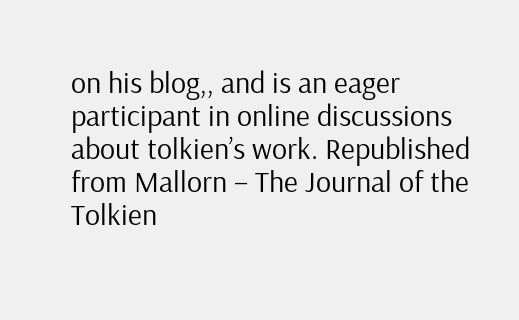on his blog,, and is an eager participant in online discussions about tolkien’s work. Republished from Mallorn – The Journal of the Tolkien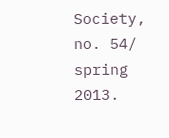Society, no. 54/ spring 2013.